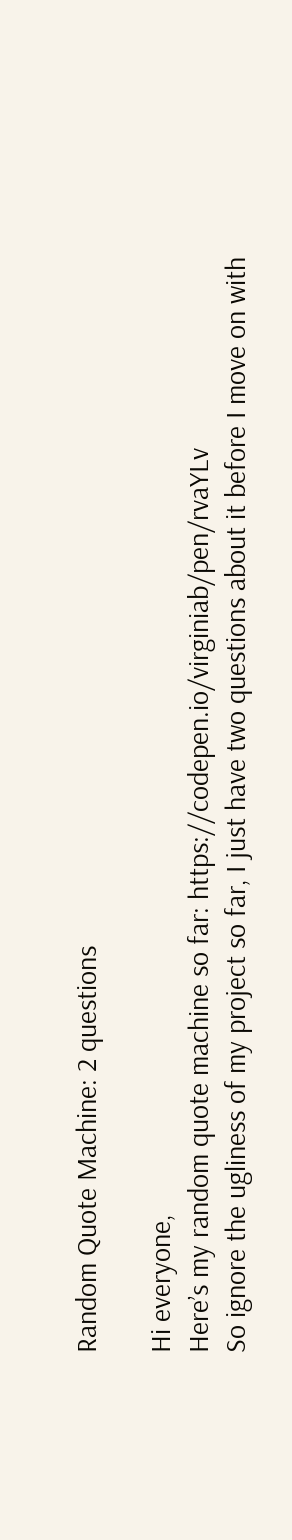Random Quote Machine: 2 questions

Hi everyone,
Here’s my random quote machine so far: https://codepen.io/virginiab/pen/rvaYLv
So ignore the ugliness of my project so far, I just have two questions about it before I move on with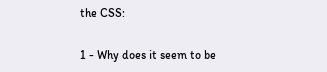the CSS:

1 - Why does it seem to be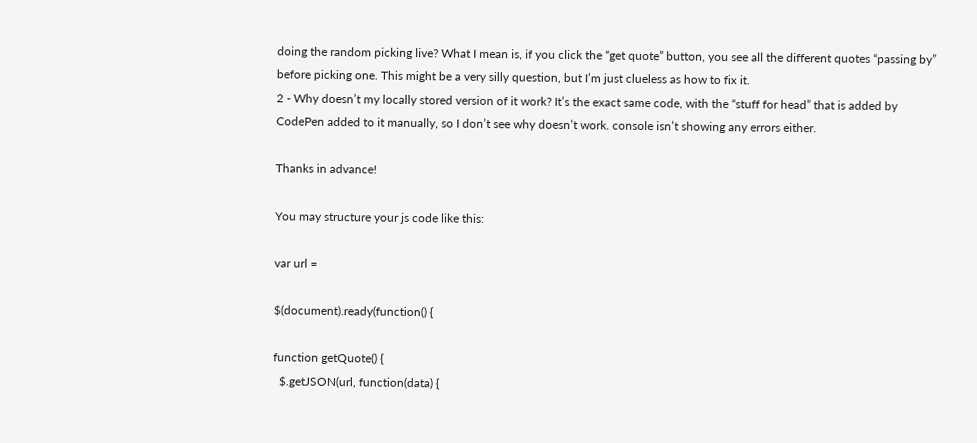doing the random picking live? What I mean is, if you click the “get quote” button, you see all the different quotes “passing by” before picking one. This might be a very silly question, but I’m just clueless as how to fix it.
2 - Why doesn’t my locally stored version of it work? It’s the exact same code, with the “stuff for head” that is added by CodePen added to it manually, so I don’t see why doesn’t work. console isn’t showing any errors either.

Thanks in advance!

You may structure your js code like this:

var url =

$(document).ready(function() {

function getQuote() {
  $.getJSON(url, function(data) {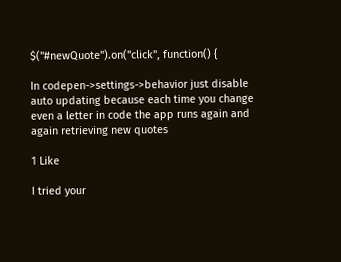$("#newQuote").on("click", function() {

In codepen->settings->behavior just disable auto updating because each time you change even a letter in code the app runs again and again retrieving new quotes

1 Like

I tried your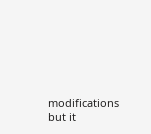modifications but it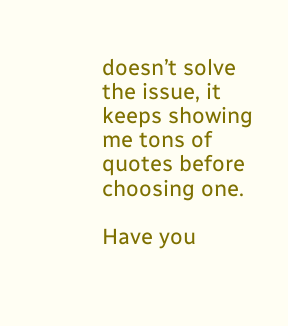doesn’t solve the issue, it keeps showing me tons of quotes before choosing one.

Have you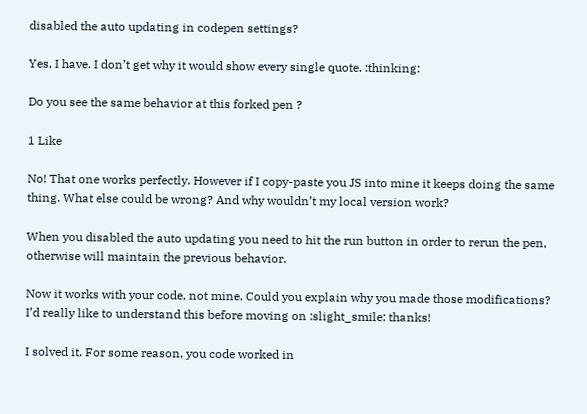disabled the auto updating in codepen settings?

Yes, I have. I don’t get why it would show every single quote. :thinking:

Do you see the same behavior at this forked pen ?

1 Like

No! That one works perfectly. However if I copy-paste you JS into mine it keeps doing the same thing. What else could be wrong? And why wouldn’t my local version work?

When you disabled the auto updating you need to hit the run button in order to rerun the pen, otherwise will maintain the previous behavior.

Now it works with your code, not mine. Could you explain why you made those modifications? I’d really like to understand this before moving on :slight_smile: thanks!

I solved it. For some reason, you code worked in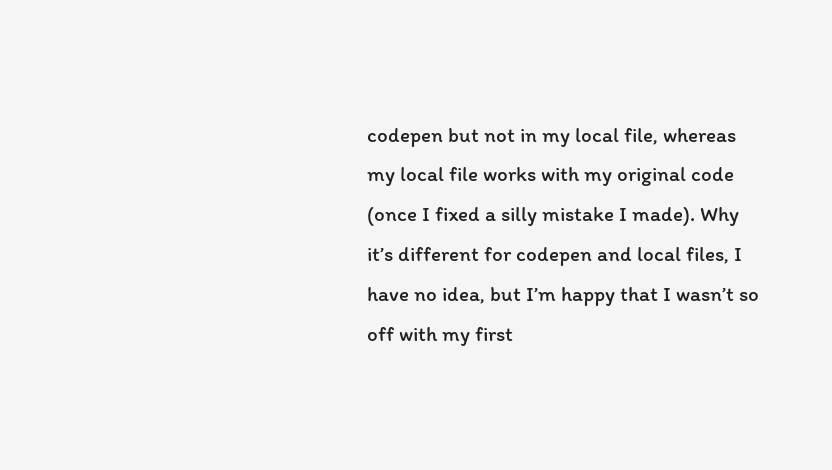codepen but not in my local file, whereas my local file works with my original code (once I fixed a silly mistake I made). Why it’s different for codepen and local files, I have no idea, but I’m happy that I wasn’t so off with my first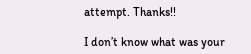attempt. Thanks!!

I don’t know what was your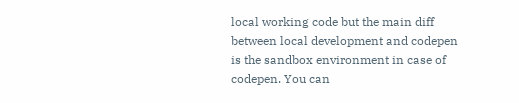local working code but the main diff between local development and codepen is the sandbox environment in case of codepen. You can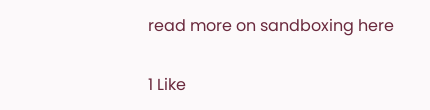read more on sandboxing here

1 Like